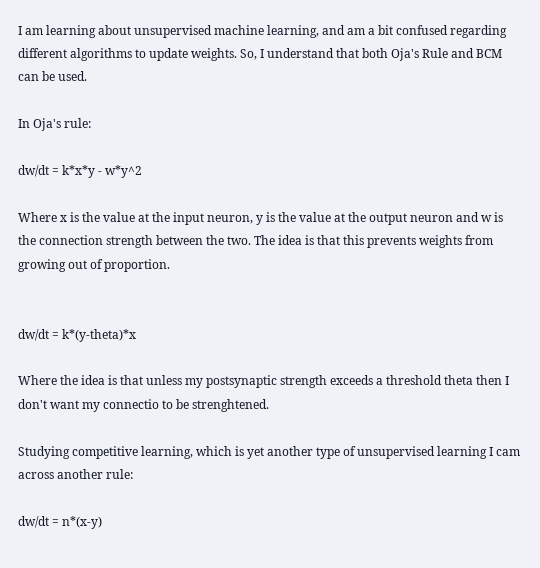I am learning about unsupervised machine learning, and am a bit confused regarding different algorithms to update weights. So, I understand that both Oja's Rule and BCM can be used.

In Oja's rule:

dw/dt = k*x*y - w*y^2

Where x is the value at the input neuron, y is the value at the output neuron and w is the connection strength between the two. The idea is that this prevents weights from growing out of proportion.


dw/dt = k*(y-theta)*x

Where the idea is that unless my postsynaptic strength exceeds a threshold theta then I don't want my connectio to be strenghtened.

Studying competitive learning, which is yet another type of unsupervised learning I cam across another rule:

dw/dt = n*(x-y)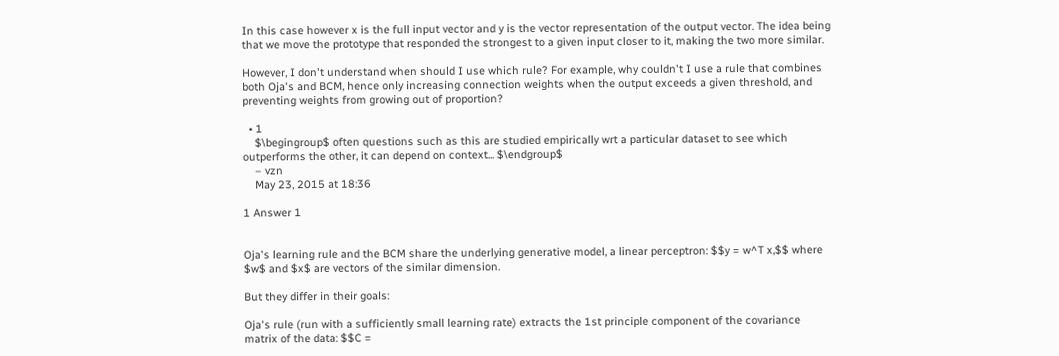In this case however x is the full input vector and y is the vector representation of the output vector. The idea being that we move the prototype that responded the strongest to a given input closer to it, making the two more similar.

However, I don't understand when should I use which rule? For example, why couldn't I use a rule that combines both Oja's and BCM, hence only increasing connection weights when the output exceeds a given threshold, and preventing weights from growing out of proportion?

  • 1
    $\begingroup$ often questions such as this are studied empirically wrt a particular dataset to see which outperforms the other, it can depend on context... $\endgroup$
    – vzn
    May 23, 2015 at 18:36

1 Answer 1


Oja's learning rule and the BCM share the underlying generative model, a linear perceptron: $$y = w^T x,$$ where $w$ and $x$ are vectors of the similar dimension.

But they differ in their goals:

Oja's rule (run with a sufficiently small learning rate) extracts the 1st principle component of the covariance matrix of the data: $$C =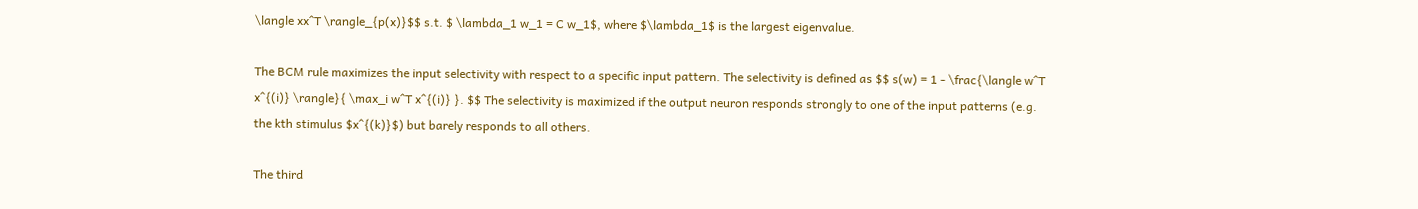\langle xx^T \rangle_{p(x)}$$ s.t. $ \lambda_1 w_1 = C w_1$, where $\lambda_1$ is the largest eigenvalue.

The BCM rule maximizes the input selectivity with respect to a specific input pattern. The selectivity is defined as $$ s(w) = 1 - \frac{\langle w^T x^{(i)} \rangle}{ \max_i w^T x^{(i)} }. $$ The selectivity is maximized if the output neuron responds strongly to one of the input patterns (e.g. the kth stimulus $x^{(k)}$) but barely responds to all others.

The third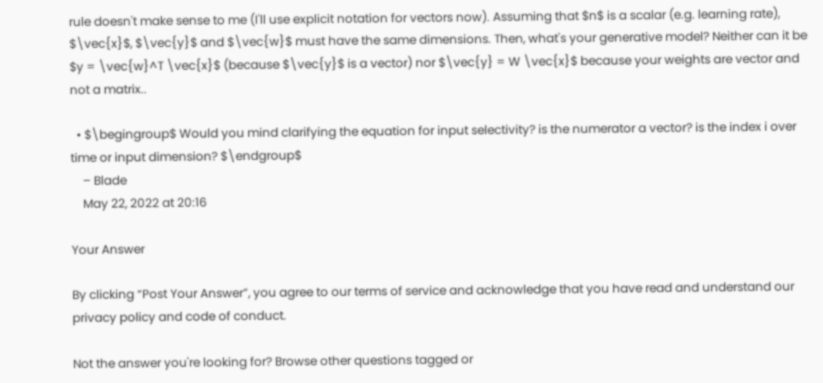rule doesn't make sense to me (I'll use explicit notation for vectors now). Assuming that $n$ is a scalar (e.g. learning rate), $\vec{x}$, $\vec{y}$ and $\vec{w}$ must have the same dimensions. Then, what's your generative model? Neither can it be $y = \vec{w}^T \vec{x}$ (because $\vec{y}$ is a vector) nor $\vec{y} = W \vec{x}$ because your weights are vector and not a matrix..

  • $\begingroup$ Would you mind clarifying the equation for input selectivity? is the numerator a vector? is the index i over time or input dimension? $\endgroup$
    – Blade
    May 22, 2022 at 20:16

Your Answer

By clicking “Post Your Answer”, you agree to our terms of service and acknowledge that you have read and understand our privacy policy and code of conduct.

Not the answer you're looking for? Browse other questions tagged or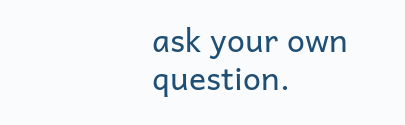ask your own question.